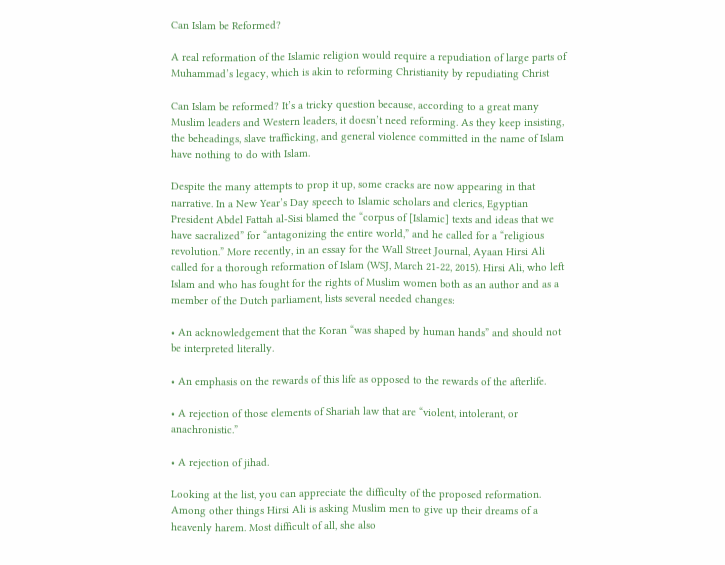Can Islam be Reformed?

A real reformation of the Islamic religion would require a repudiation of large parts of Muhammad’s legacy, which is akin to reforming Christianity by repudiating Christ

Can Islam be reformed? It’s a tricky question because, according to a great many Muslim leaders and Western leaders, it doesn’t need reforming. As they keep insisting, the beheadings, slave trafficking, and general violence committed in the name of Islam have nothing to do with Islam.

Despite the many attempts to prop it up, some cracks are now appearing in that narrative. In a New Year’s Day speech to Islamic scholars and clerics, Egyptian President Abdel Fattah al-Sisi blamed the “corpus of [Islamic] texts and ideas that we have sacralized” for “antagonizing the entire world,” and he called for a “religious revolution.” More recently, in an essay for the Wall Street Journal, Ayaan Hirsi Ali called for a thorough reformation of Islam (WSJ, March 21-22, 2015). Hirsi Ali, who left Islam and who has fought for the rights of Muslim women both as an author and as a member of the Dutch parliament, lists several needed changes:

• An acknowledgement that the Koran “was shaped by human hands” and should not be interpreted literally.

• An emphasis on the rewards of this life as opposed to the rewards of the afterlife.

• A rejection of those elements of Shariah law that are “violent, intolerant, or anachronistic.”

• A rejection of jihad.

Looking at the list, you can appreciate the difficulty of the proposed reformation. Among other things Hirsi Ali is asking Muslim men to give up their dreams of a heavenly harem. Most difficult of all, she also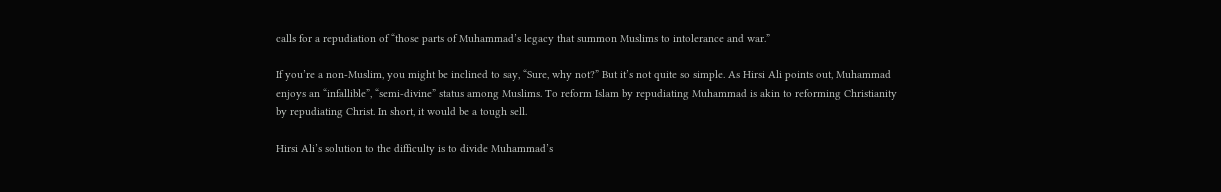calls for a repudiation of “those parts of Muhammad’s legacy that summon Muslims to intolerance and war.”

If you’re a non-Muslim, you might be inclined to say, “Sure, why not?” But it’s not quite so simple. As Hirsi Ali points out, Muhammad enjoys an “infallible”, “semi-divine” status among Muslims. To reform Islam by repudiating Muhammad is akin to reforming Christianity by repudiating Christ. In short, it would be a tough sell.

Hirsi Ali’s solution to the difficulty is to divide Muhammad’s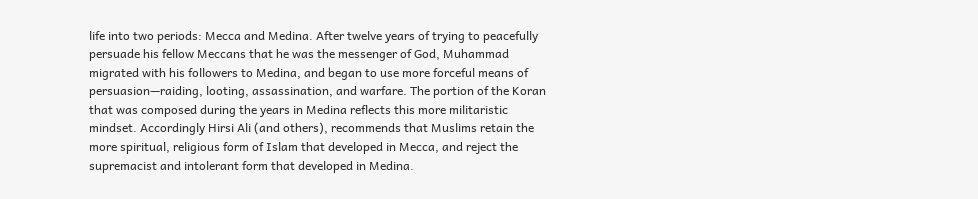life into two periods: Mecca and Medina. After twelve years of trying to peacefully persuade his fellow Meccans that he was the messenger of God, Muhammad migrated with his followers to Medina, and began to use more forceful means of persuasion—raiding, looting, assassination, and warfare. The portion of the Koran that was composed during the years in Medina reflects this more militaristic mindset. Accordingly Hirsi Ali (and others), recommends that Muslims retain the more spiritual, religious form of Islam that developed in Mecca, and reject the supremacist and intolerant form that developed in Medina.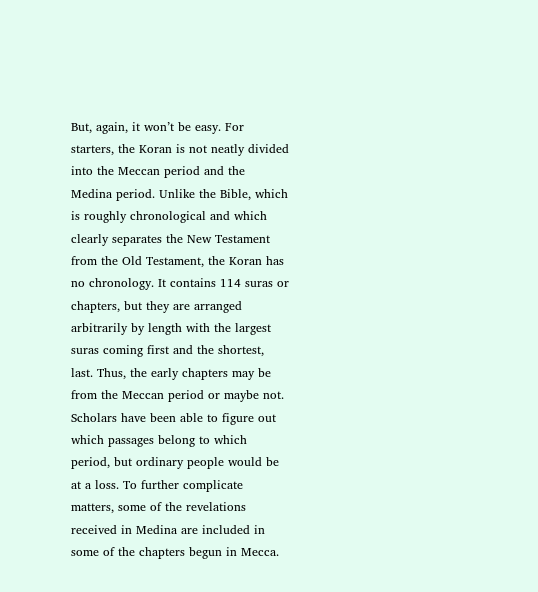But, again, it won’t be easy. For starters, the Koran is not neatly divided into the Meccan period and the Medina period. Unlike the Bible, which is roughly chronological and which clearly separates the New Testament from the Old Testament, the Koran has no chronology. It contains 114 suras or chapters, but they are arranged arbitrarily by length with the largest suras coming first and the shortest, last. Thus, the early chapters may be from the Meccan period or maybe not. Scholars have been able to figure out which passages belong to which period, but ordinary people would be at a loss. To further complicate matters, some of the revelations received in Medina are included in some of the chapters begun in Mecca.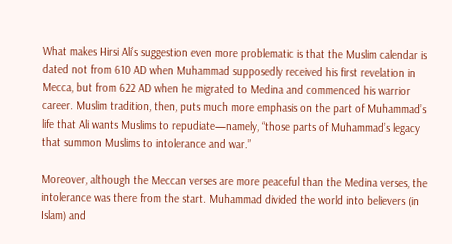What makes Hirsi Ali’s suggestion even more problematic is that the Muslim calendar is dated not from 610 AD when Muhammad supposedly received his first revelation in Mecca, but from 622 AD when he migrated to Medina and commenced his warrior career. Muslim tradition, then, puts much more emphasis on the part of Muhammad’s life that Ali wants Muslims to repudiate—namely, “those parts of Muhammad’s legacy that summon Muslims to intolerance and war.”

Moreover, although the Meccan verses are more peaceful than the Medina verses, the intolerance was there from the start. Muhammad divided the world into believers (in Islam) and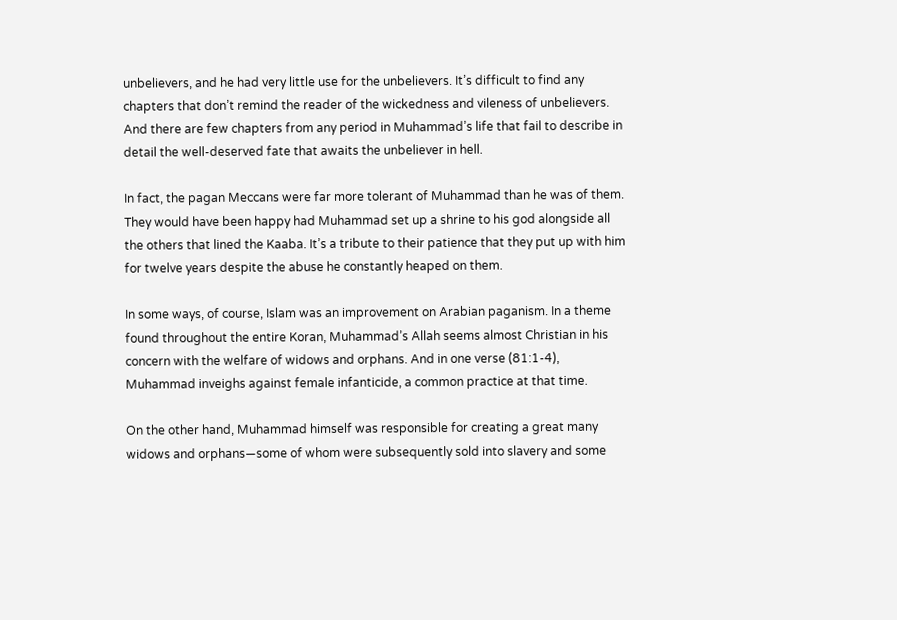unbelievers, and he had very little use for the unbelievers. It’s difficult to find any chapters that don’t remind the reader of the wickedness and vileness of unbelievers. And there are few chapters from any period in Muhammad’s life that fail to describe in detail the well-deserved fate that awaits the unbeliever in hell.

In fact, the pagan Meccans were far more tolerant of Muhammad than he was of them. They would have been happy had Muhammad set up a shrine to his god alongside all the others that lined the Kaaba. It’s a tribute to their patience that they put up with him for twelve years despite the abuse he constantly heaped on them.

In some ways, of course, Islam was an improvement on Arabian paganism. In a theme found throughout the entire Koran, Muhammad’s Allah seems almost Christian in his concern with the welfare of widows and orphans. And in one verse (81:1-4), Muhammad inveighs against female infanticide, a common practice at that time.

On the other hand, Muhammad himself was responsible for creating a great many widows and orphans—some of whom were subsequently sold into slavery and some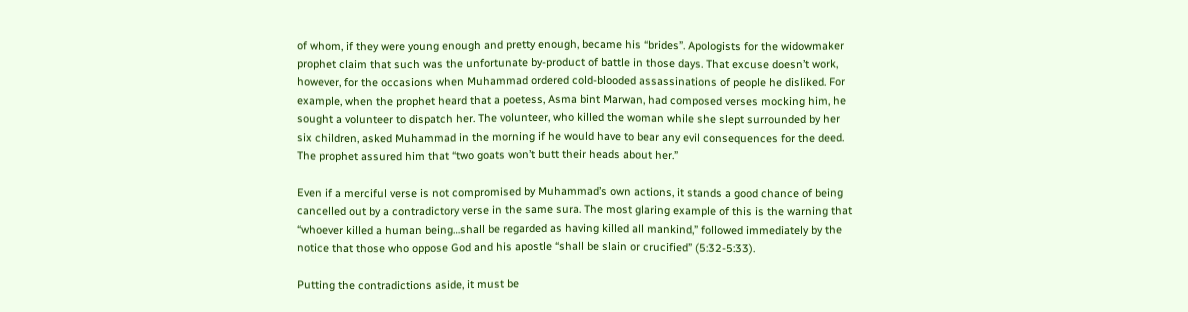of whom, if they were young enough and pretty enough, became his “brides”. Apologists for the widowmaker prophet claim that such was the unfortunate by-product of battle in those days. That excuse doesn’t work, however, for the occasions when Muhammad ordered cold-blooded assassinations of people he disliked. For example, when the prophet heard that a poetess, Asma bint Marwan, had composed verses mocking him, he sought a volunteer to dispatch her. The volunteer, who killed the woman while she slept surrounded by her six children, asked Muhammad in the morning if he would have to bear any evil consequences for the deed. The prophet assured him that “two goats won’t butt their heads about her.”

Even if a merciful verse is not compromised by Muhammad’s own actions, it stands a good chance of being cancelled out by a contradictory verse in the same sura. The most glaring example of this is the warning that “whoever killed a human being…shall be regarded as having killed all mankind,” followed immediately by the notice that those who oppose God and his apostle “shall be slain or crucified” (5:32-5:33).

Putting the contradictions aside, it must be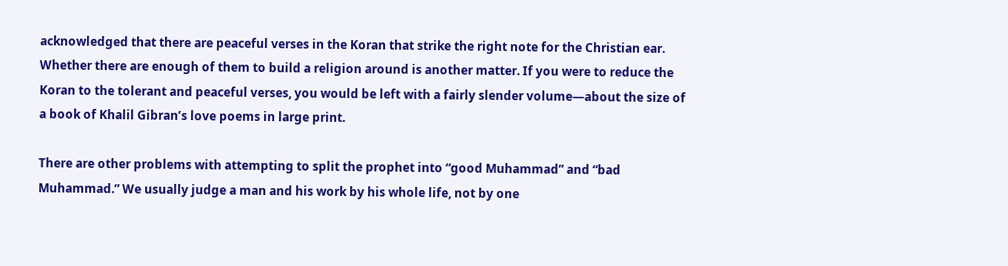acknowledged that there are peaceful verses in the Koran that strike the right note for the Christian ear. Whether there are enough of them to build a religion around is another matter. If you were to reduce the Koran to the tolerant and peaceful verses, you would be left with a fairly slender volume—about the size of a book of Khalil Gibran’s love poems in large print.

There are other problems with attempting to split the prophet into “good Muhammad” and “bad Muhammad.” We usually judge a man and his work by his whole life, not by one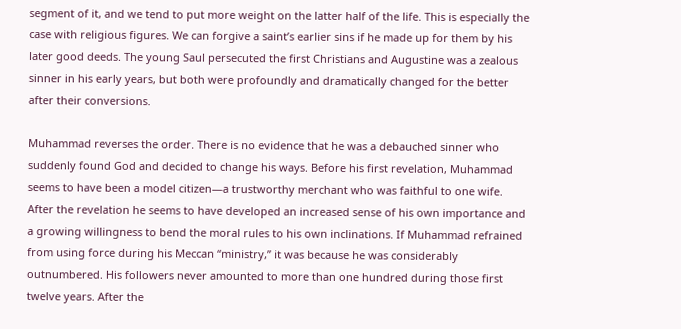segment of it, and we tend to put more weight on the latter half of the life. This is especially the case with religious figures. We can forgive a saint’s earlier sins if he made up for them by his later good deeds. The young Saul persecuted the first Christians and Augustine was a zealous sinner in his early years, but both were profoundly and dramatically changed for the better after their conversions.

Muhammad reverses the order. There is no evidence that he was a debauched sinner who suddenly found God and decided to change his ways. Before his first revelation, Muhammad seems to have been a model citizen—a trustworthy merchant who was faithful to one wife. After the revelation he seems to have developed an increased sense of his own importance and a growing willingness to bend the moral rules to his own inclinations. If Muhammad refrained from using force during his Meccan “ministry,” it was because he was considerably outnumbered. His followers never amounted to more than one hundred during those first twelve years. After the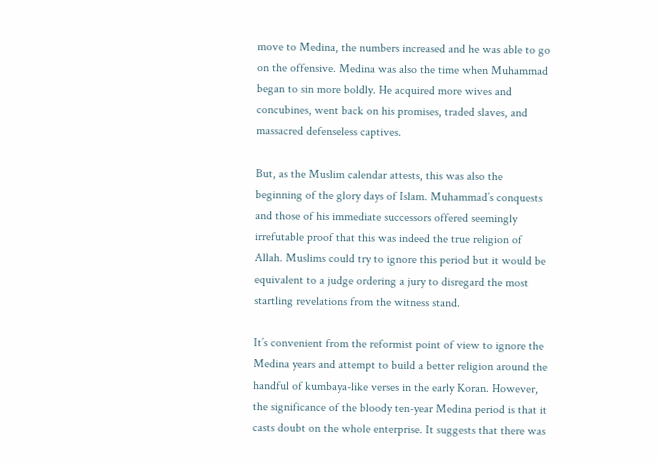move to Medina, the numbers increased and he was able to go on the offensive. Medina was also the time when Muhammad began to sin more boldly. He acquired more wives and concubines, went back on his promises, traded slaves, and massacred defenseless captives.

But, as the Muslim calendar attests, this was also the beginning of the glory days of Islam. Muhammad’s conquests and those of his immediate successors offered seemingly irrefutable proof that this was indeed the true religion of Allah. Muslims could try to ignore this period but it would be equivalent to a judge ordering a jury to disregard the most startling revelations from the witness stand.

It’s convenient from the reformist point of view to ignore the Medina years and attempt to build a better religion around the handful of kumbaya-like verses in the early Koran. However, the significance of the bloody ten-year Medina period is that it casts doubt on the whole enterprise. It suggests that there was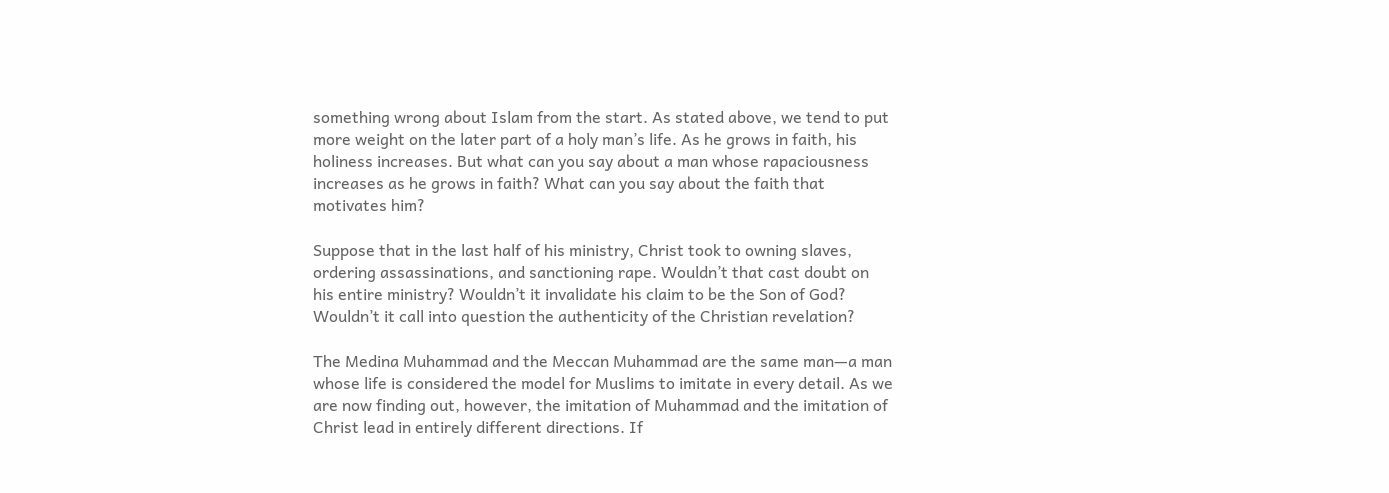something wrong about Islam from the start. As stated above, we tend to put more weight on the later part of a holy man’s life. As he grows in faith, his holiness increases. But what can you say about a man whose rapaciousness increases as he grows in faith? What can you say about the faith that motivates him?

Suppose that in the last half of his ministry, Christ took to owning slaves, ordering assassinations, and sanctioning rape. Wouldn’t that cast doubt on his entire ministry? Wouldn’t it invalidate his claim to be the Son of God? Wouldn’t it call into question the authenticity of the Christian revelation?

The Medina Muhammad and the Meccan Muhammad are the same man—a man whose life is considered the model for Muslims to imitate in every detail. As we are now finding out, however, the imitation of Muhammad and the imitation of Christ lead in entirely different directions. If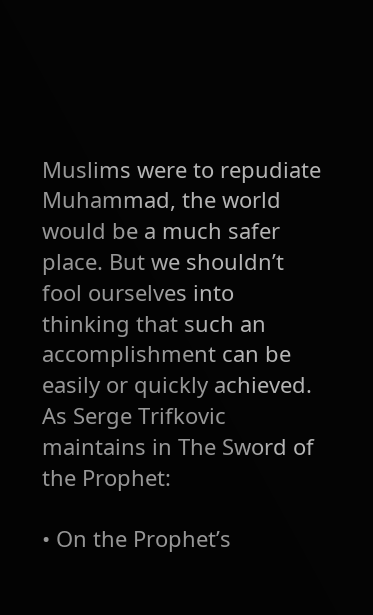Muslims were to repudiate Muhammad, the world would be a much safer place. But we shouldn’t fool ourselves into thinking that such an accomplishment can be easily or quickly achieved. As Serge Trifkovic maintains in The Sword of the Prophet:

• On the Prophet’s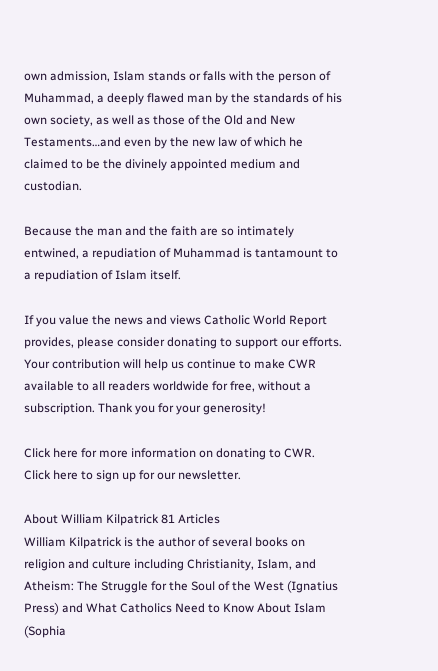own admission, Islam stands or falls with the person of Muhammad, a deeply flawed man by the standards of his own society, as well as those of the Old and New Testaments…and even by the new law of which he claimed to be the divinely appointed medium and custodian.

Because the man and the faith are so intimately entwined, a repudiation of Muhammad is tantamount to a repudiation of Islam itself.

If you value the news and views Catholic World Report provides, please consider donating to support our efforts. Your contribution will help us continue to make CWR available to all readers worldwide for free, without a subscription. Thank you for your generosity!

Click here for more information on donating to CWR. Click here to sign up for our newsletter.

About William Kilpatrick 81 Articles
William Kilpatrick is the author of several books on religion and culture including Christianity, Islam, and Atheism: The Struggle for the Soul of the West (Ignatius Press) and What Catholics Need to Know About Islam (Sophia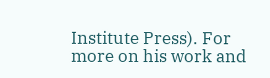Institute Press). For more on his work and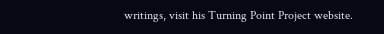writings, visit his Turning Point Project website.